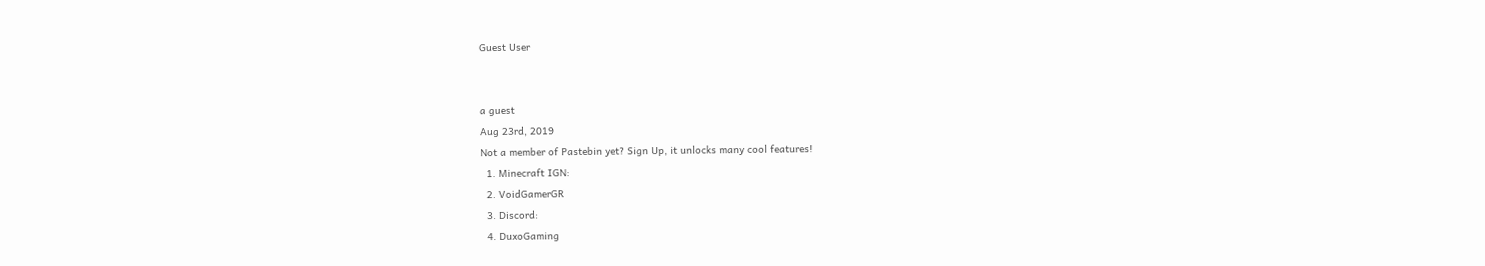Guest User


a guest
Aug 23rd, 2019
Not a member of Pastebin yet? Sign Up, it unlocks many cool features!
  1. Minecraft IGN:
  2. VoidGamerGR
  3. Discord:
  4. DuxoGaming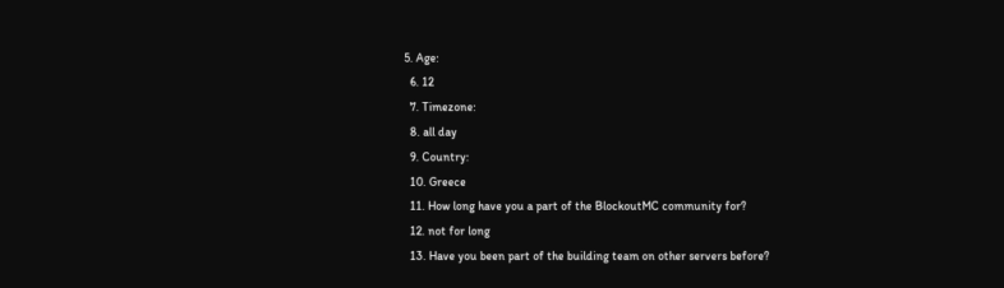5. Age:
  6. 12
  7. Timezone:
  8. all day
  9. Country:
  10. Greece
  11. How long have you a part of the BlockoutMC community for?
  12. not for long
  13. Have you been part of the building team on other servers before?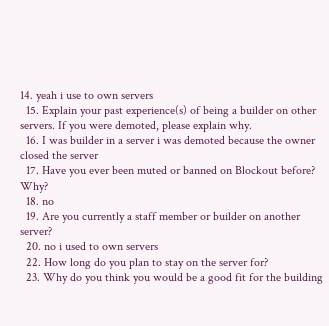14. yeah i use to own servers
  15. Explain your past experience(s) of being a builder on other servers. If you were demoted, please explain why.
  16. I was builder in a server i was demoted because the owner closed the server
  17. Have you ever been muted or banned on Blockout before? Why?
  18. no
  19. Are you currently a staff member or builder on another server?
  20. no i used to own servers
  22. How long do you plan to stay on the server for?
  23. Why do you think you would be a good fit for the building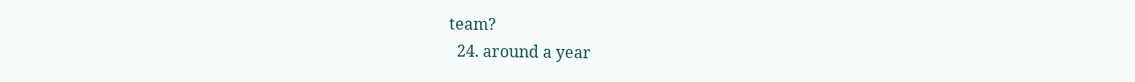team?
  24. around a year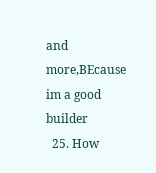and more,BEcause im a good builder
  25. How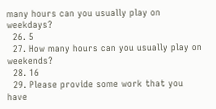many hours can you usually play on weekdays?
  26. 5
  27. How many hours can you usually play on weekends?
  28. 16
  29. Please provide some work that you have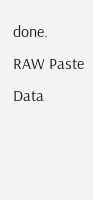done.
RAW Paste Data